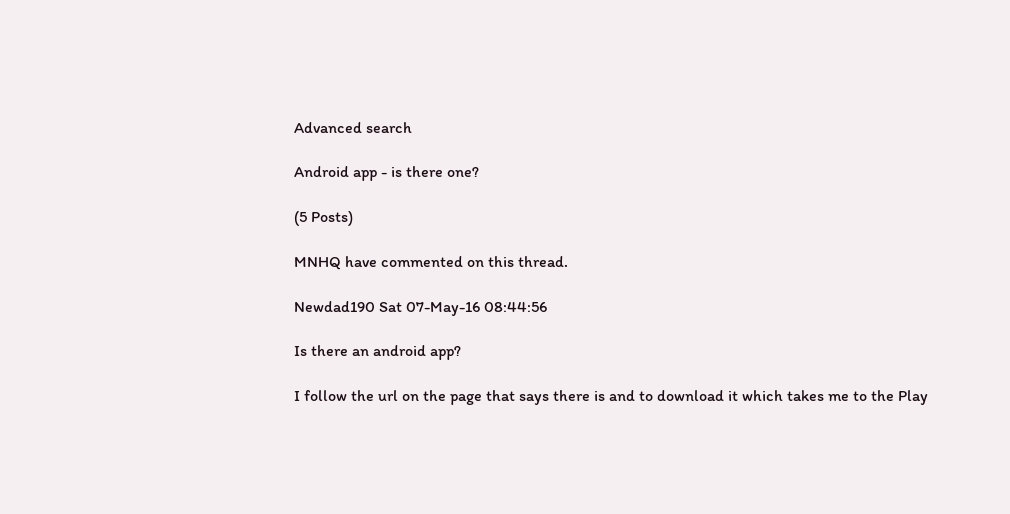Advanced search

Android app - is there one?

(5 Posts)

MNHQ have commented on this thread.

Newdad190 Sat 07-May-16 08:44:56

Is there an android app?

I follow the url on the page that says there is and to download it which takes me to the Play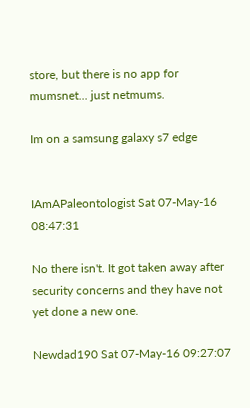store, but there is no app for mumsnet... just netmums.

Im on a samsung galaxy s7 edge


IAmAPaleontologist Sat 07-May-16 08:47:31

No there isn't. It got taken away after security concerns and they have not yet done a new one.

Newdad190 Sat 07-May-16 09:27:07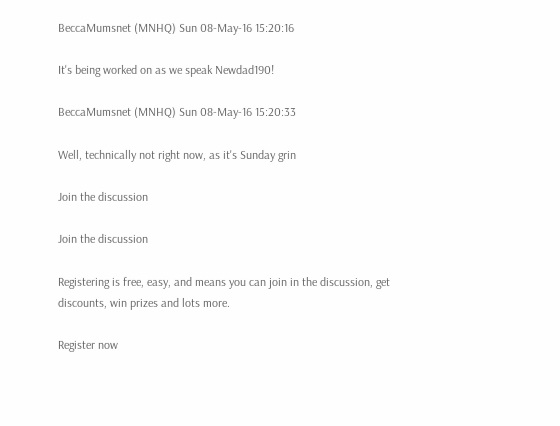BeccaMumsnet (MNHQ) Sun 08-May-16 15:20:16

It's being worked on as we speak Newdad190!

BeccaMumsnet (MNHQ) Sun 08-May-16 15:20:33

Well, technically not right now, as it's Sunday grin

Join the discussion

Join the discussion

Registering is free, easy, and means you can join in the discussion, get discounts, win prizes and lots more.

Register now